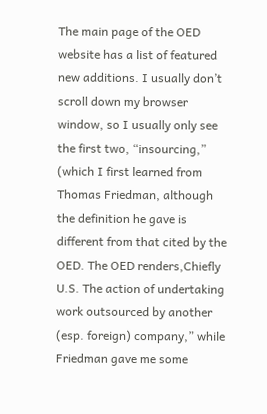The main page of the OED website has a list of featured new additions. I usually don’t scroll down my browser window, so I usually only see the first two, “insourcing,” (which I first learned from Thomas Friedman, although the definition he gave is different from that cited by the OED. The OED renders,Chiefly U.S. The action of undertaking work outsourced by another (esp. foreign) company,” while Friedman gave me some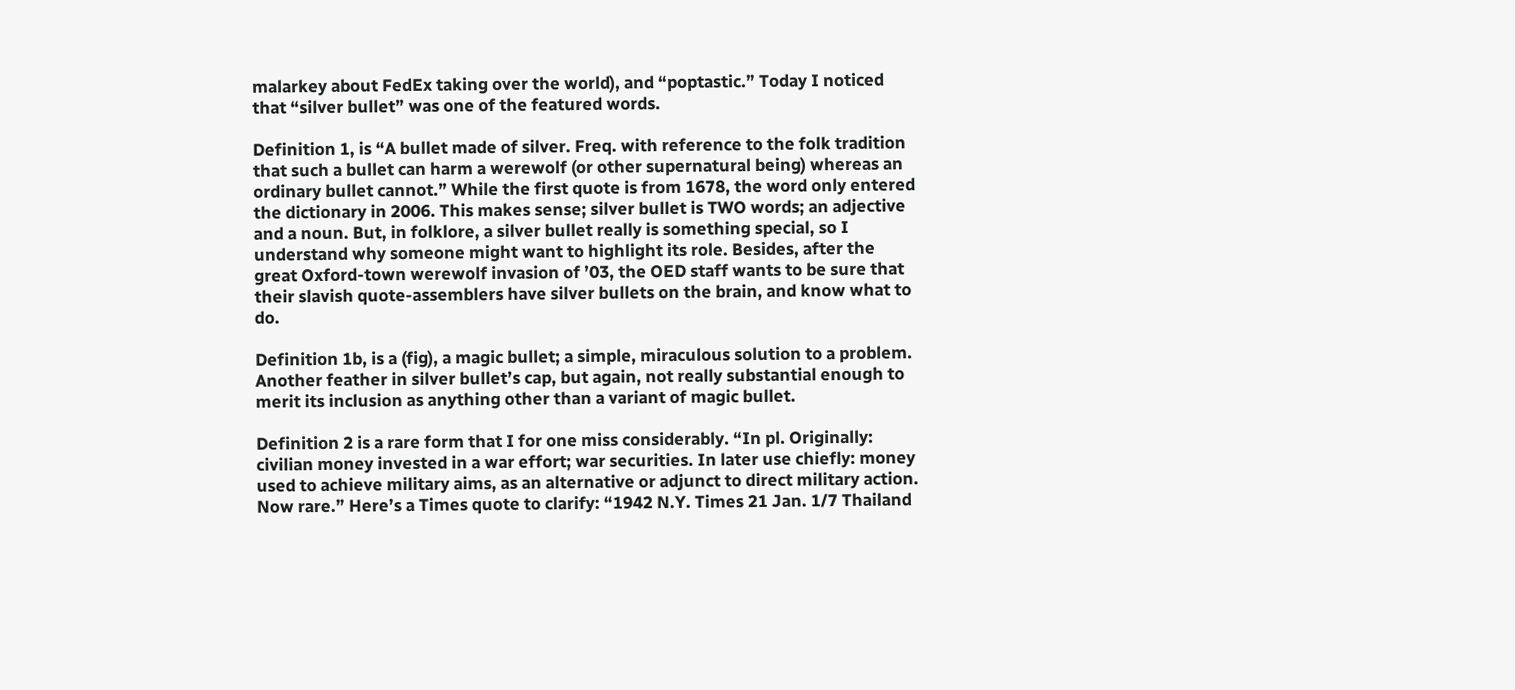malarkey about FedEx taking over the world), and “poptastic.” Today I noticed that “silver bullet” was one of the featured words.

Definition 1, is “A bullet made of silver. Freq. with reference to the folk tradition that such a bullet can harm a werewolf (or other supernatural being) whereas an ordinary bullet cannot.” While the first quote is from 1678, the word only entered the dictionary in 2006. This makes sense; silver bullet is TWO words; an adjective and a noun. But, in folklore, a silver bullet really is something special, so I understand why someone might want to highlight its role. Besides, after the great Oxford-town werewolf invasion of ’03, the OED staff wants to be sure that their slavish quote-assemblers have silver bullets on the brain, and know what to do.

Definition 1b, is a (fig), a magic bullet; a simple, miraculous solution to a problem. Another feather in silver bullet’s cap, but again, not really substantial enough to merit its inclusion as anything other than a variant of magic bullet.

Definition 2 is a rare form that I for one miss considerably. “In pl. Originally: civilian money invested in a war effort; war securities. In later use chiefly: money used to achieve military aims, as an alternative or adjunct to direct military action. Now rare.” Here’s a Times quote to clarify: “1942 N.Y. Times 21 Jan. 1/7 Thailand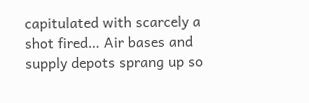capitulated with scarcely a shot fired… Air bases and supply depots sprang up so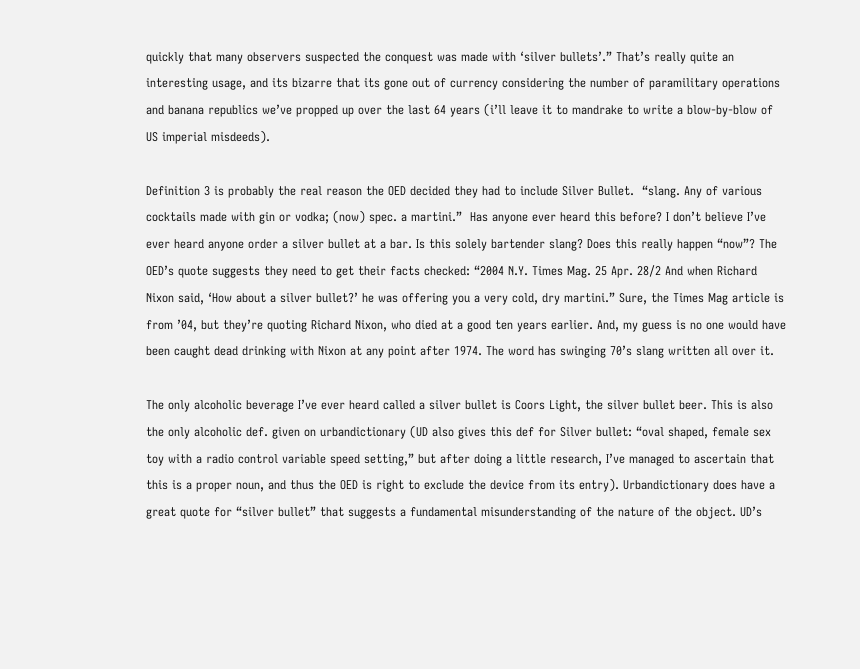quickly that many observers suspected the conquest was made with ‘silver bullets’.” That’s really quite an interesting usage, and its bizarre that its gone out of currency considering the number of paramilitary operations and banana republics we’ve propped up over the last 64 years (i’ll leave it to mandrake to write a blow-by-blow of US imperial misdeeds).

Definition 3 is probably the real reason the OED decided they had to include Silver Bullet.  “slang. Any of various cocktails made with gin or vodka; (now) spec. a martini.”  Has anyone ever heard this before? I don’t believe I’ve ever heard anyone order a silver bullet at a bar. Is this solely bartender slang? Does this really happen “now”? The OED’s quote suggests they need to get their facts checked: “2004 N.Y. Times Mag. 25 Apr. 28/2 And when Richard Nixon said, ‘How about a silver bullet?’ he was offering you a very cold, dry martini.” Sure, the Times Mag article is from ’04, but they’re quoting Richard Nixon, who died at a good ten years earlier. And, my guess is no one would have been caught dead drinking with Nixon at any point after 1974. The word has swinging 70’s slang written all over it.

The only alcoholic beverage I’ve ever heard called a silver bullet is Coors Light, the silver bullet beer. This is also the only alcoholic def. given on urbandictionary (UD also gives this def for Silver bullet: “oval shaped, female sex toy with a radio control variable speed setting,” but after doing a little research, I’ve managed to ascertain that this is a proper noun, and thus the OED is right to exclude the device from its entry). Urbandictionary does have a great quote for “silver bullet” that suggests a fundamental misunderstanding of the nature of the object. UD’s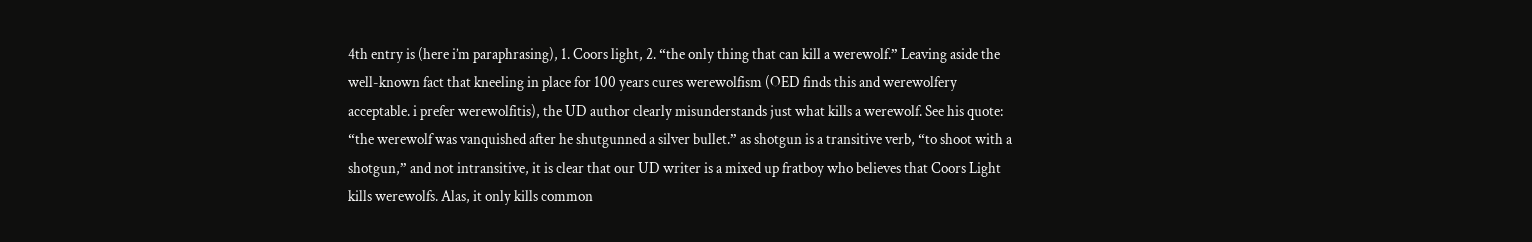4th entry is (here i’m paraphrasing), 1. Coors light, 2. “the only thing that can kill a werewolf.” Leaving aside the well-known fact that kneeling in place for 100 years cures werewolfism (OED finds this and werewolfery acceptable. i prefer werewolfitis), the UD author clearly misunderstands just what kills a werewolf. See his quote: “the werewolf was vanquished after he shutgunned a silver bullet.” as shotgun is a transitive verb, “to shoot with a shotgun,” and not intransitive, it is clear that our UD writer is a mixed up fratboy who believes that Coors Light kills werewolfs. Alas, it only kills common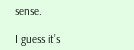sense.

I guess it’s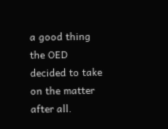a good thing the OED decided to take on the matter after all.